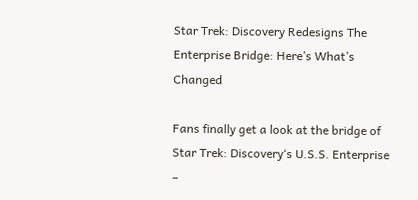Star Trek: Discovery Redesigns The Enterprise Bridge: Here’s What’s Changed

Fans finally get a look at the bridge of Star Trek: Discovery‘s U.S.S. Enterprise –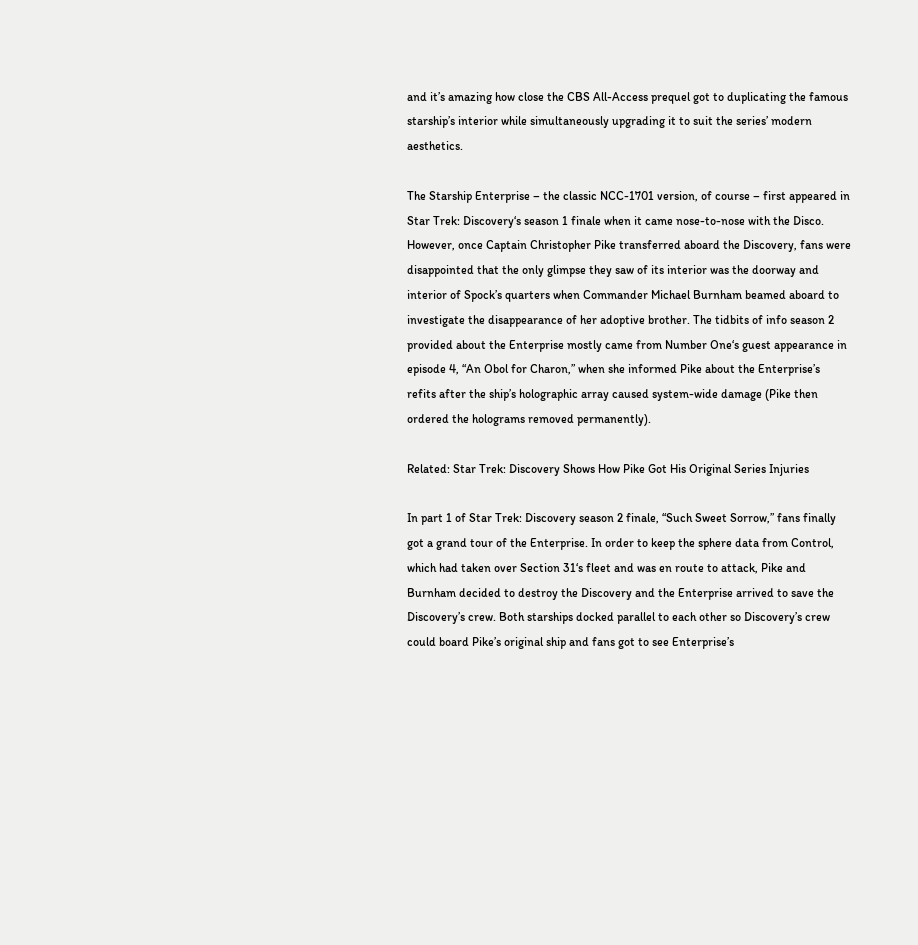and it’s amazing how close the CBS All-Access prequel got to duplicating the famous starship’s interior while simultaneously upgrading it to suit the series’ modern aesthetics.

The Starship Enterprise – the classic NCC-1701 version, of course – first appeared in Star Trek: Discovery‘s season 1 finale when it came nose-to-nose with the Disco. However, once Captain Christopher Pike transferred aboard the Discovery, fans were disappointed that the only glimpse they saw of its interior was the doorway and interior of Spock’s quarters when Commander Michael Burnham beamed aboard to investigate the disappearance of her adoptive brother. The tidbits of info season 2 provided about the Enterprise mostly came from Number One‘s guest appearance in episode 4, “An Obol for Charon,” when she informed Pike about the Enterprise’s refits after the ship’s holographic array caused system-wide damage (Pike then ordered the holograms removed permanently).

Related: Star Trek: Discovery Shows How Pike Got His Original Series Injuries

In part 1 of Star Trek: Discovery season 2 finale, “Such Sweet Sorrow,” fans finally got a grand tour of the Enterprise. In order to keep the sphere data from Control, which had taken over Section 31‘s fleet and was en route to attack, Pike and Burnham decided to destroy the Discovery and the Enterprise arrived to save the Discovery’s crew. Both starships docked parallel to each other so Discovery’s crew could board Pike’s original ship and fans got to see Enterprise’s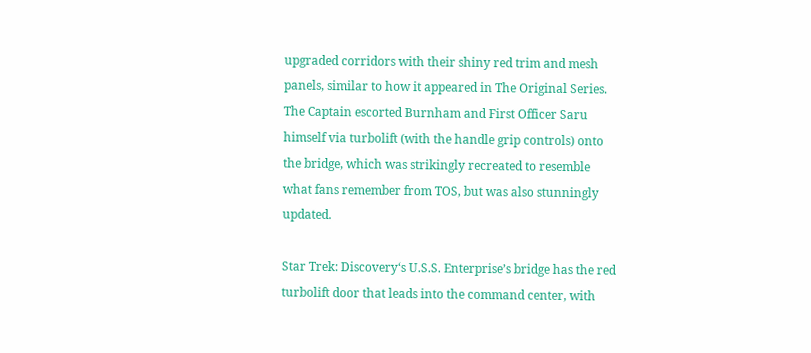upgraded corridors with their shiny red trim and mesh panels, similar to how it appeared in The Original Series. The Captain escorted Burnham and First Officer Saru himself via turbolift (with the handle grip controls) onto the bridge, which was strikingly recreated to resemble what fans remember from TOS, but was also stunningly updated.

Star Trek: Discovery‘s U.S.S. Enterprise’s bridge has the red turbolift door that leads into the command center, with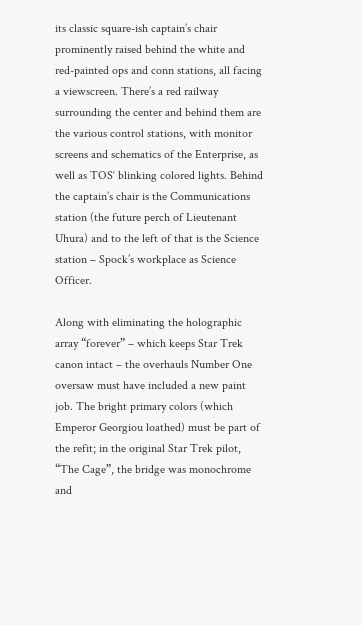its classic square-ish captain’s chair prominently raised behind the white and red-painted ops and conn stations, all facing a viewscreen. There’s a red railway surrounding the center and behind them are the various control stations, with monitor screens and schematics of the Enterprise, as well as TOS‘ blinking colored lights. Behind the captain’s chair is the Communications station (the future perch of Lieutenant Uhura) and to the left of that is the Science station – Spock’s workplace as Science Officer.

Along with eliminating the holographic array “forever” – which keeps Star Trek canon intact – the overhauls Number One oversaw must have included a new paint job. The bright primary colors (which Emperor Georgiou loathed) must be part of the refit; in the original Star Trek pilot, “The Cage”, the bridge was monochrome and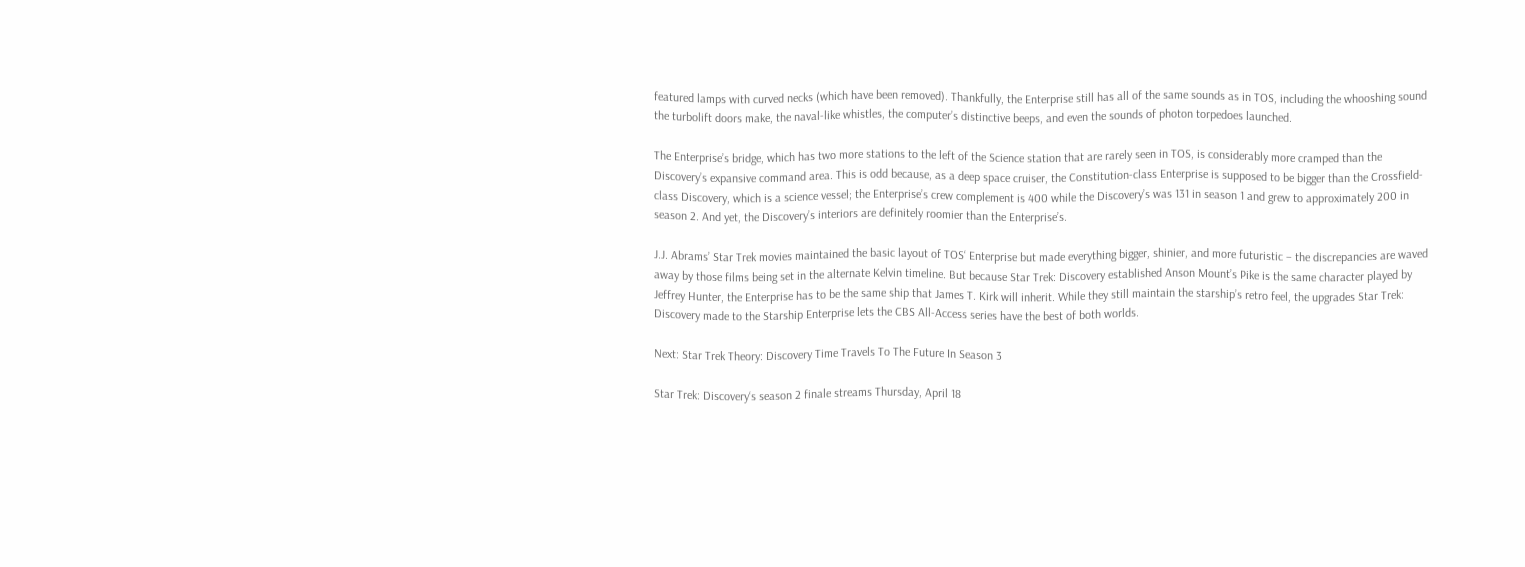featured lamps with curved necks (which have been removed). Thankfully, the Enterprise still has all of the same sounds as in TOS, including the whooshing sound the turbolift doors make, the naval-like whistles, the computer’s distinctive beeps, and even the sounds of photon torpedoes launched.

The Enterprise’s bridge, which has two more stations to the left of the Science station that are rarely seen in TOS, is considerably more cramped than the Discovery’s expansive command area. This is odd because, as a deep space cruiser, the Constitution-class Enterprise is supposed to be bigger than the Crossfield-class Discovery, which is a science vessel; the Enterprise’s crew complement is 400 while the Discovery’s was 131 in season 1 and grew to approximately 200 in season 2. And yet, the Discovery’s interiors are definitely roomier than the Enterprise’s.

J.J. Abrams’ Star Trek movies maintained the basic layout of TOS‘ Enterprise but made everything bigger, shinier, and more futuristic – the discrepancies are waved away by those films being set in the alternate Kelvin timeline. But because Star Trek: Discovery established Anson Mount’s Pike is the same character played by Jeffrey Hunter, the Enterprise has to be the same ship that James T. Kirk will inherit. While they still maintain the starship’s retro feel, the upgrades Star Trek: Discovery made to the Starship Enterprise lets the CBS All-Access series have the best of both worlds.

Next: Star Trek Theory: Discovery Time Travels To The Future In Season 3

Star Trek: Discovery‘s season 2 finale streams Thursday, April 18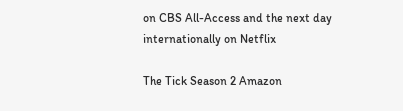on CBS All-Access and the next day internationally on Netflix

The Tick Season 2 Amazon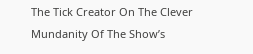The Tick Creator On The Clever Mundanity Of The Show’s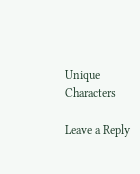Unique Characters

Leave a Reply